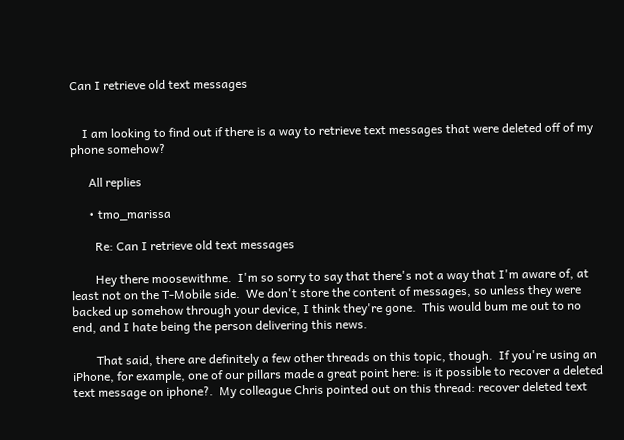Can I retrieve old text messages


    I am looking to find out if there is a way to retrieve text messages that were deleted off of my phone somehow?

      All replies

      • tmo_marissa

        Re: Can I retrieve old text messages

        Hey there moosewithme.  I'm so sorry to say that there's not a way that I'm aware of, at least not on the T-Mobile side.  We don't store the content of messages, so unless they were backed up somehow through your device, I think they're gone.  This would bum me out to no end, and I hate being the person delivering this news.

        That said, there are definitely a few other threads on this topic, though.  If you're using an iPhone, for example, one of our pillars made a great point here: is it possible to recover a deleted text message on iphone?.  My colleague Chris pointed out on this thread: recover deleted text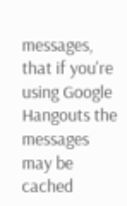messages, that if you're using Google Hangouts the messages may be cached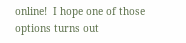online!  I hope one of those options turns out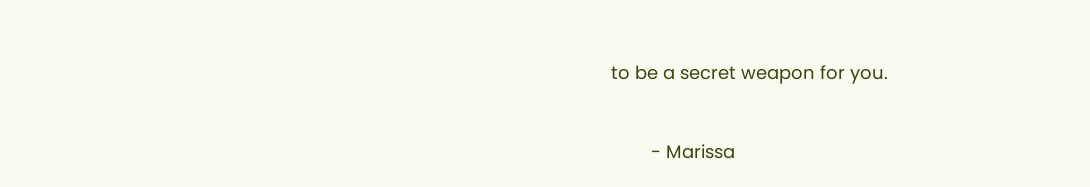to be a secret weapon for you.


        - Marissa